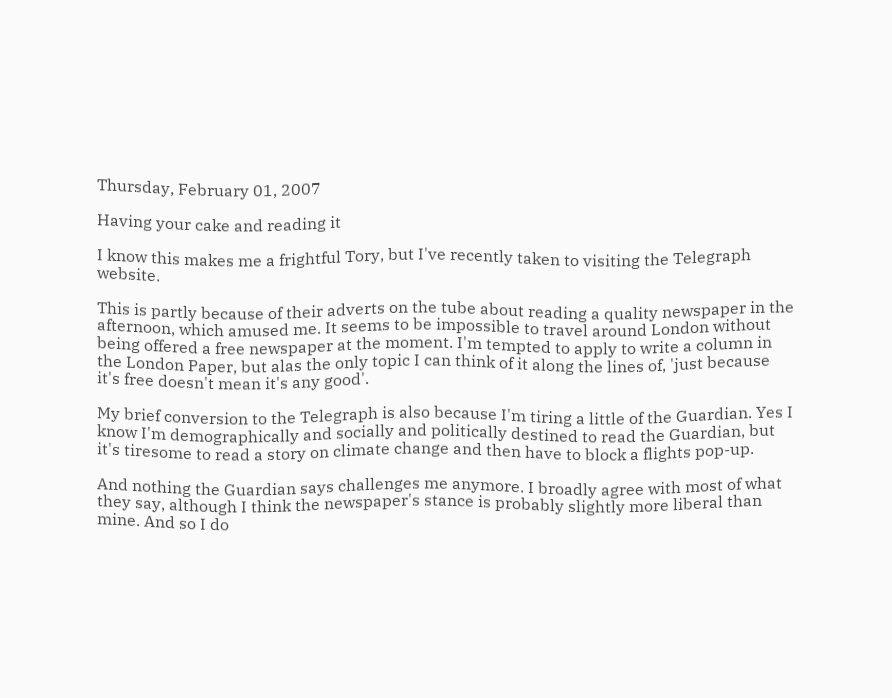Thursday, February 01, 2007

Having your cake and reading it

I know this makes me a frightful Tory, but I've recently taken to visiting the Telegraph website.

This is partly because of their adverts on the tube about reading a quality newspaper in the afternoon, which amused me. It seems to be impossible to travel around London without being offered a free newspaper at the moment. I'm tempted to apply to write a column in the London Paper, but alas the only topic I can think of it along the lines of, 'just because it's free doesn't mean it's any good'.

My brief conversion to the Telegraph is also because I'm tiring a little of the Guardian. Yes I know I'm demographically and socially and politically destined to read the Guardian, but it's tiresome to read a story on climate change and then have to block a flights pop-up.

And nothing the Guardian says challenges me anymore. I broadly agree with most of what they say, although I think the newspaper's stance is probably slightly more liberal than mine. And so I do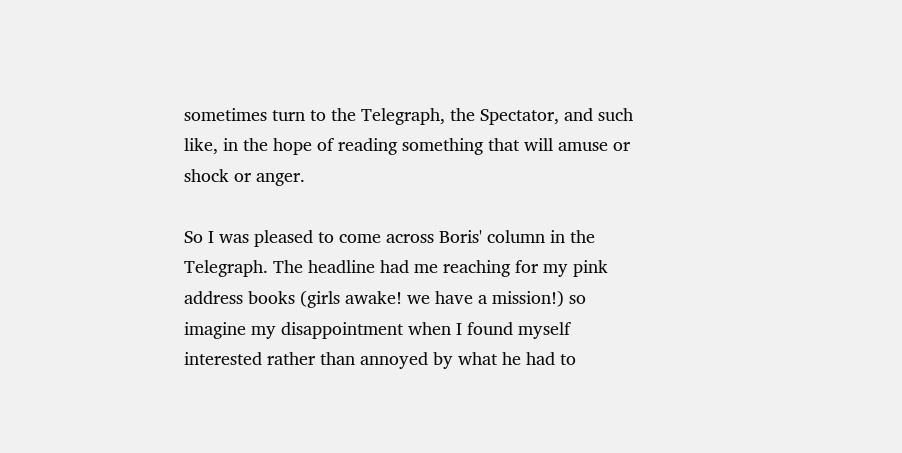sometimes turn to the Telegraph, the Spectator, and such like, in the hope of reading something that will amuse or shock or anger.

So I was pleased to come across Boris' column in the Telegraph. The headline had me reaching for my pink address books (girls awake! we have a mission!) so imagine my disappointment when I found myself interested rather than annoyed by what he had to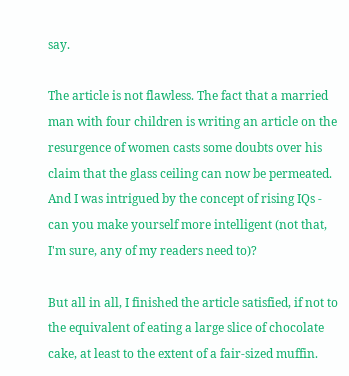say.

The article is not flawless. The fact that a married man with four children is writing an article on the resurgence of women casts some doubts over his claim that the glass ceiling can now be permeated. And I was intrigued by the concept of rising IQs - can you make yourself more intelligent (not that, I'm sure, any of my readers need to)?

But all in all, I finished the article satisfied, if not to the equivalent of eating a large slice of chocolate cake, at least to the extent of a fair-sized muffin.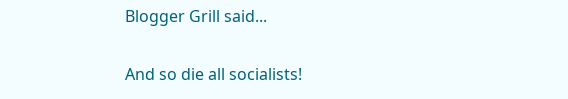Blogger Grill said...

And so die all socialists!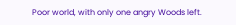Poor world, with only one angry Woods left.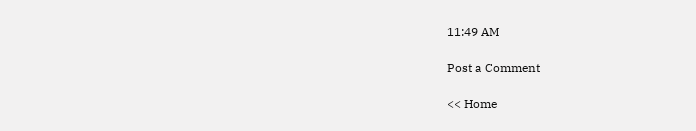11:49 AM

Post a Comment

<< Home